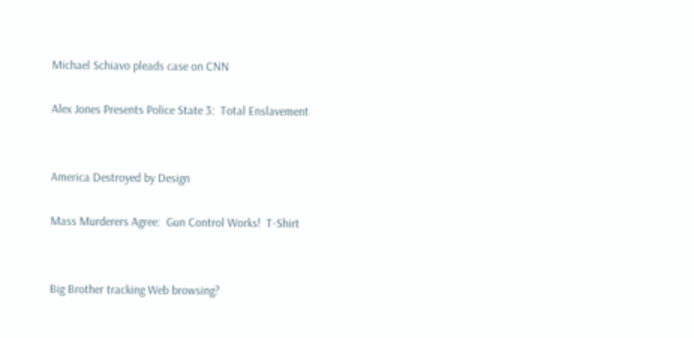Michael Schiavo pleads case on CNN

Alex Jones Presents Police State 3:  Total Enslavement


America Destroyed by Design

Mass Murderers Agree:  Gun Control Works!  T-Shirt


Big Brother tracking Web browsing?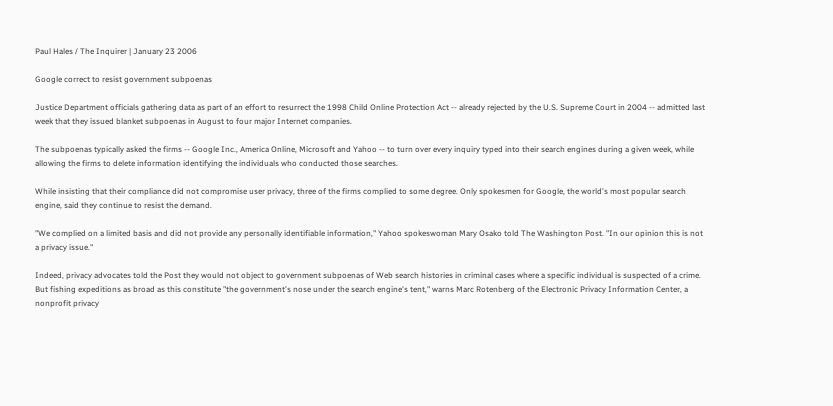Paul Hales / The Inquirer | January 23 2006

Google correct to resist government subpoenas

Justice Department officials gathering data as part of an effort to resurrect the 1998 Child Online Protection Act -- already rejected by the U.S. Supreme Court in 2004 -- admitted last week that they issued blanket subpoenas in August to four major Internet companies.

The subpoenas typically asked the firms -- Google Inc., America Online, Microsoft and Yahoo -- to turn over every inquiry typed into their search engines during a given week, while allowing the firms to delete information identifying the individuals who conducted those searches.

While insisting that their compliance did not compromise user privacy, three of the firms complied to some degree. Only spokesmen for Google, the world's most popular search engine, said they continue to resist the demand.

"We complied on a limited basis and did not provide any personally identifiable information," Yahoo spokeswoman Mary Osako told The Washington Post. "In our opinion this is not a privacy issue."

Indeed, privacy advocates told the Post they would not object to government subpoenas of Web search histories in criminal cases where a specific individual is suspected of a crime. But fishing expeditions as broad as this constitute "the government's nose under the search engine's tent," warns Marc Rotenberg of the Electronic Privacy Information Center, a nonprofit privacy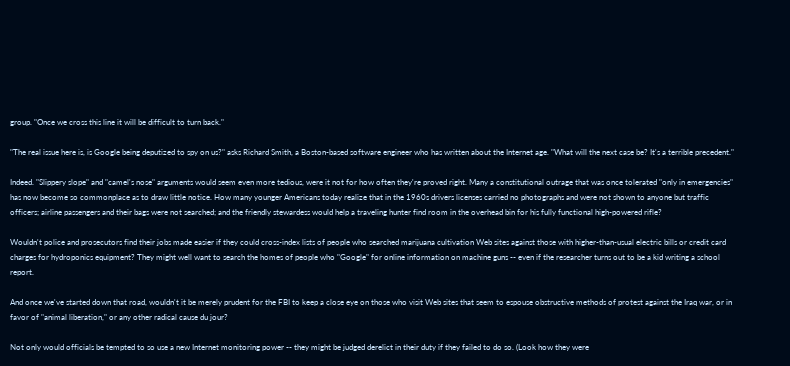group. "Once we cross this line it will be difficult to turn back."

"The real issue here is, is Google being deputized to spy on us?" asks Richard Smith, a Boston-based software engineer who has written about the Internet age. "What will the next case be? It's a terrible precedent."

Indeed. "Slippery slope" and "camel's nose" arguments would seem even more tedious, were it not for how often they're proved right. Many a constitutional outrage that was once tolerated "only in emergencies" has now become so commonplace as to draw little notice. How many younger Americans today realize that in the 1960s drivers licenses carried no photographs and were not shown to anyone but traffic officers; airline passengers and their bags were not searched; and the friendly stewardess would help a traveling hunter find room in the overhead bin for his fully functional high-powered rifle?

Wouldn't police and prosecutors find their jobs made easier if they could cross-index lists of people who searched marijuana cultivation Web sites against those with higher-than-usual electric bills or credit card charges for hydroponics equipment? They might well want to search the homes of people who "Google" for online information on machine guns -- even if the researcher turns out to be a kid writing a school report.

And once we've started down that road, wouldn't it be merely prudent for the FBI to keep a close eye on those who visit Web sites that seem to espouse obstructive methods of protest against the Iraq war, or in favor of "animal liberation," or any other radical cause du jour?

Not only would officials be tempted to so use a new Internet monitoring power -- they might be judged derelict in their duty if they failed to do so. (Look how they were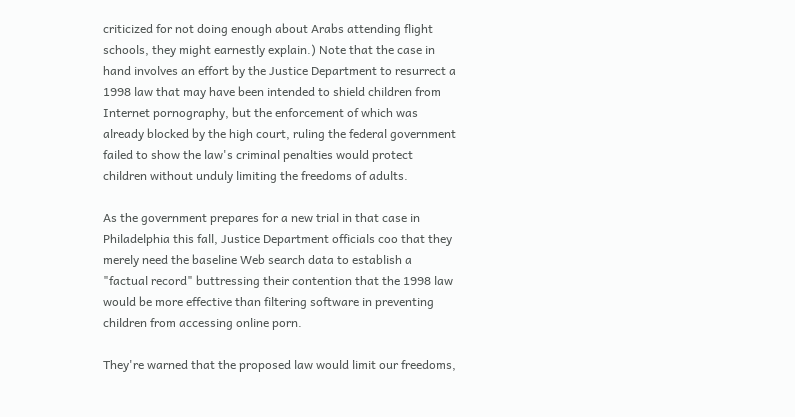criticized for not doing enough about Arabs attending flight schools, they might earnestly explain.) Note that the case in hand involves an effort by the Justice Department to resurrect a 1998 law that may have been intended to shield children from Internet pornography, but the enforcement of which was already blocked by the high court, ruling the federal government failed to show the law's criminal penalties would protect children without unduly limiting the freedoms of adults.

As the government prepares for a new trial in that case in Philadelphia this fall, Justice Department officials coo that they merely need the baseline Web search data to establish a "factual record" buttressing their contention that the 1998 law would be more effective than filtering software in preventing children from accessing online porn.

They're warned that the proposed law would limit our freedoms,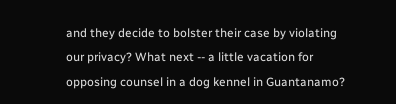and they decide to bolster their case by violating our privacy? What next -- a little vacation for opposing counsel in a dog kennel in Guantanamo?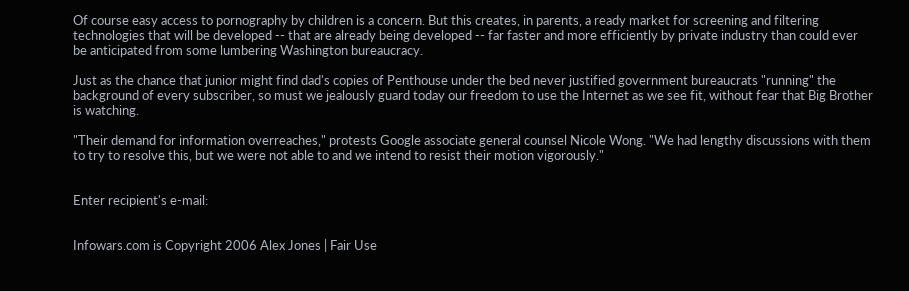Of course easy access to pornography by children is a concern. But this creates, in parents, a ready market for screening and filtering technologies that will be developed -- that are already being developed -- far faster and more efficiently by private industry than could ever be anticipated from some lumbering Washington bureaucracy.

Just as the chance that junior might find dad's copies of Penthouse under the bed never justified government bureaucrats "running" the background of every subscriber, so must we jealously guard today our freedom to use the Internet as we see fit, without fear that Big Brother is watching.

"Their demand for information overreaches," protests Google associate general counsel Nicole Wong. "We had lengthy discussions with them to try to resolve this, but we were not able to and we intend to resist their motion vigorously."


Enter recipient's e-mail:


Infowars.com is Copyright 2006 Alex Jones | Fair Use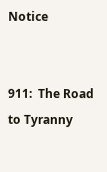Notice


911:  The Road to Tyranny